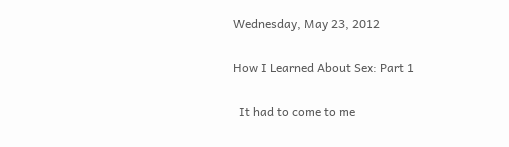Wednesday, May 23, 2012

How I Learned About Sex: Part 1

  It had to come to me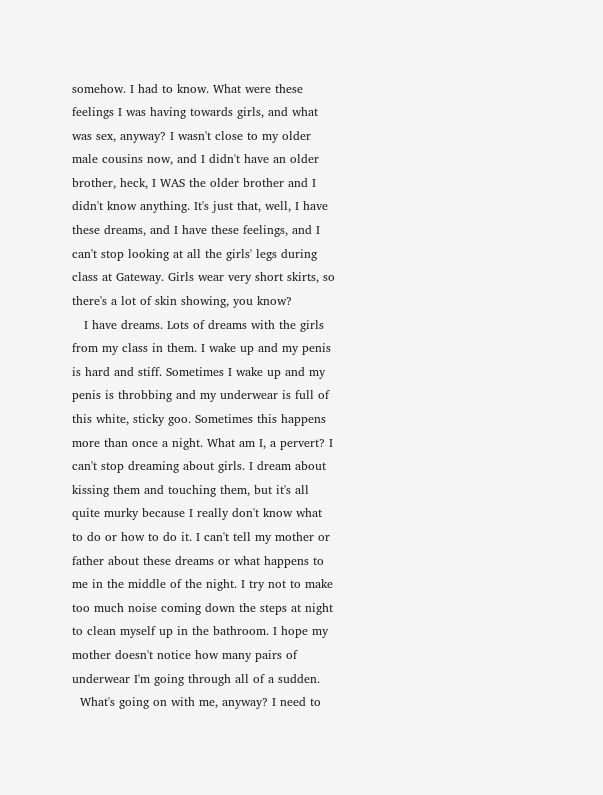somehow. I had to know. What were these feelings I was having towards girls, and what was sex, anyway? I wasn't close to my older male cousins now, and I didn't have an older brother, heck, I WAS the older brother and I didn't know anything. It's just that, well, I have these dreams, and I have these feelings, and I can't stop looking at all the girls' legs during class at Gateway. Girls wear very short skirts, so there's a lot of skin showing, you know?
   I have dreams. Lots of dreams with the girls from my class in them. I wake up and my penis is hard and stiff. Sometimes I wake up and my penis is throbbing and my underwear is full of this white, sticky goo. Sometimes this happens more than once a night. What am I, a pervert? I can't stop dreaming about girls. I dream about kissing them and touching them, but it's all quite murky because I really don't know what to do or how to do it. I can't tell my mother or father about these dreams or what happens to me in the middle of the night. I try not to make too much noise coming down the steps at night to clean myself up in the bathroom. I hope my mother doesn't notice how many pairs of underwear I'm going through all of a sudden.
  What's going on with me, anyway? I need to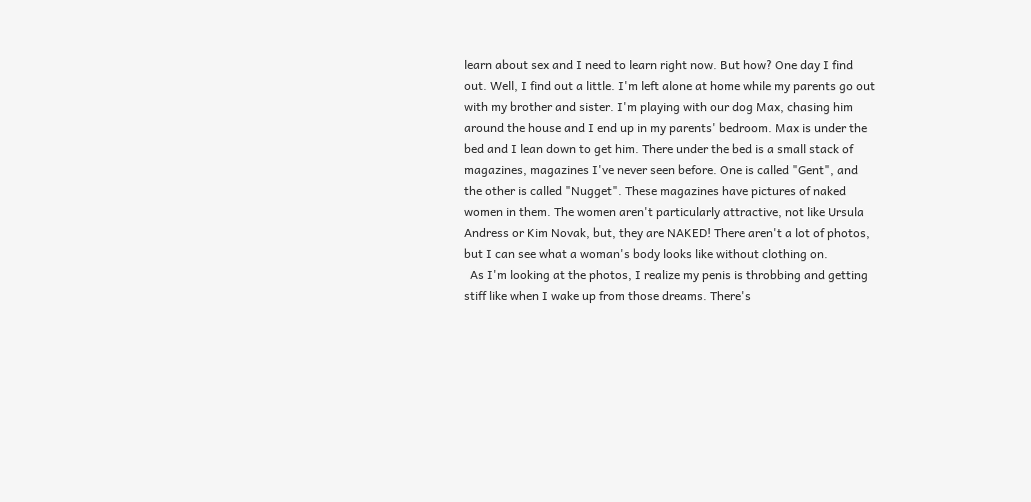learn about sex and I need to learn right now. But how? One day I find out. Well, I find out a little. I'm left alone at home while my parents go out with my brother and sister. I'm playing with our dog Max, chasing him around the house and I end up in my parents' bedroom. Max is under the bed and I lean down to get him. There under the bed is a small stack of magazines, magazines I've never seen before. One is called "Gent", and the other is called "Nugget". These magazines have pictures of naked women in them. The women aren't particularly attractive, not like Ursula Andress or Kim Novak, but, they are NAKED! There aren't a lot of photos, but I can see what a woman's body looks like without clothing on.
  As I'm looking at the photos, I realize my penis is throbbing and getting stiff like when I wake up from those dreams. There's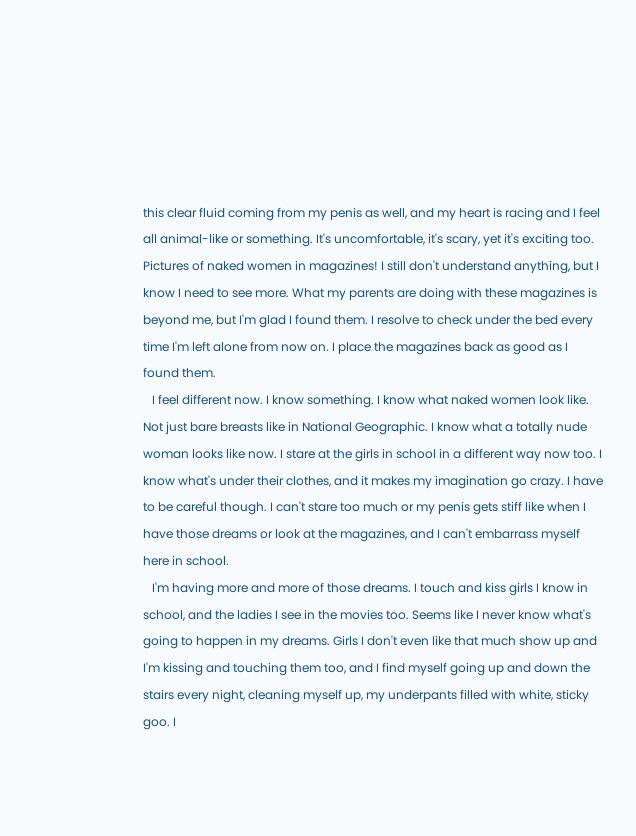this clear fluid coming from my penis as well, and my heart is racing and I feel all animal-like or something. It's uncomfortable, it's scary, yet it's exciting too. Pictures of naked women in magazines! I still don't understand anything, but I know I need to see more. What my parents are doing with these magazines is beyond me, but I'm glad I found them. I resolve to check under the bed every time I'm left alone from now on. I place the magazines back as good as I found them.
   I feel different now. I know something. I know what naked women look like. Not just bare breasts like in National Geographic. I know what a totally nude woman looks like now. I stare at the girls in school in a different way now too. I know what's under their clothes, and it makes my imagination go crazy. I have to be careful though. I can't stare too much or my penis gets stiff like when I have those dreams or look at the magazines, and I can't embarrass myself here in school.
   I'm having more and more of those dreams. I touch and kiss girls I know in school, and the ladies I see in the movies too. Seems like I never know what's going to happen in my dreams. Girls I don't even like that much show up and I'm kissing and touching them too, and I find myself going up and down the stairs every night, cleaning myself up, my underpants filled with white, sticky goo. I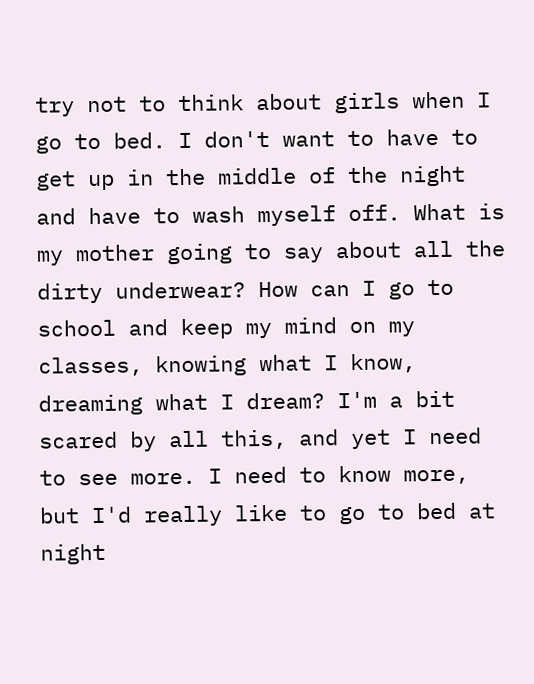try not to think about girls when I go to bed. I don't want to have to get up in the middle of the night and have to wash myself off. What is my mother going to say about all the dirty underwear? How can I go to school and keep my mind on my classes, knowing what I know, dreaming what I dream? I'm a bit scared by all this, and yet I need to see more. I need to know more, but I'd really like to go to bed at night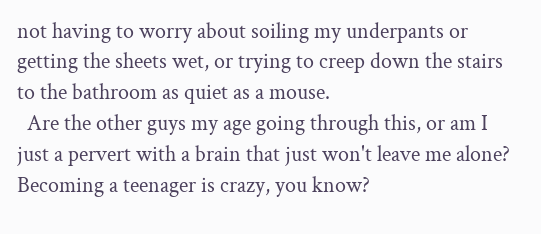not having to worry about soiling my underpants or getting the sheets wet, or trying to creep down the stairs to the bathroom as quiet as a mouse.
  Are the other guys my age going through this, or am I just a pervert with a brain that just won't leave me alone? Becoming a teenager is crazy, you know?